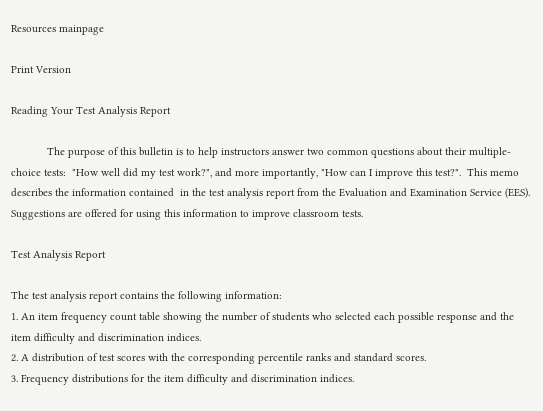Resources mainpage

Print Version

Reading Your Test Analysis Report

            The purpose of this bulletin is to help instructors answer two common questions about their multiple-choice tests:  "How well did my test work?", and more importantly, "How can I improve this test?".  This memo describes the information contained  in the test analysis report from the Evaluation and Examination Service (EES). Suggestions are offered for using this information to improve classroom tests.

Test Analysis Report

The test analysis report contains the following information:
1. An item frequency count table showing the number of students who selected each possible response and the item difficulty and discrimination indices.
2. A distribution of test scores with the corresponding percentile ranks and standard scores.
3. Frequency distributions for the item difficulty and discrimination indices.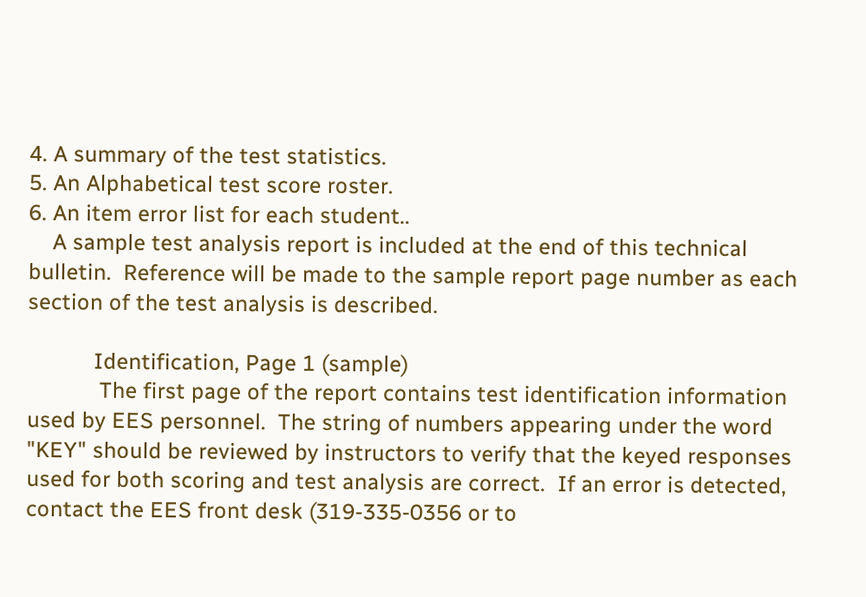4. A summary of the test statistics.
5. An Alphabetical test score roster.
6. An item error list for each student..
    A sample test analysis report is included at the end of this technical bulletin.  Reference will be made to the sample report page number as each section of the test analysis is described.

           Identification, Page 1 (sample)
            The first page of the report contains test identification information used by EES personnel.  The string of numbers appearing under the word "KEY" should be reviewed by instructors to verify that the keyed responses used for both scoring and test analysis are correct.  If an error is detected, contact the EES front desk (319-335-0356 or to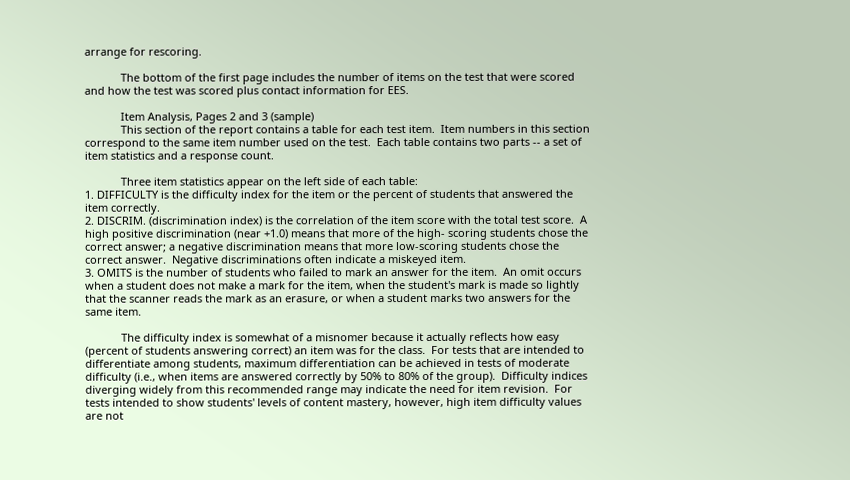arrange for rescoring.

            The bottom of the first page includes the number of items on the test that were scored and how the test was scored plus contact information for EES.

            Item Analysis, Pages 2 and 3 (sample)
            This section of the report contains a table for each test item.  Item numbers in this section correspond to the same item number used on the test.  Each table contains two parts -- a set of item statistics and a response count.

            Three item statistics appear on the left side of each table:
1. DIFFICULTY is the difficulty index for the item or the percent of students that answered the item correctly.
2. DISCRIM. (discrimination index) is the correlation of the item score with the total test score.  A high positive discrimination (near +1.0) means that more of the high- scoring students chose the correct answer; a negative discrimination means that more low-scoring students chose the correct answer.  Negative discriminations often indicate a miskeyed item.
3. OMITS is the number of students who failed to mark an answer for the item.  An omit occurs when a student does not make a mark for the item, when the student's mark is made so lightly that the scanner reads the mark as an erasure, or when a student marks two answers for the same item.

            The difficulty index is somewhat of a misnomer because it actually reflects how easy (percent of students answering correct) an item was for the class.  For tests that are intended to differentiate among students, maximum differentiation can be achieved in tests of moderate difficulty (i.e., when items are answered correctly by 50% to 80% of the group).  Difficulty indices diverging widely from this recommended range may indicate the need for item revision.  For tests intended to show students' levels of content mastery, however, high item difficulty values are not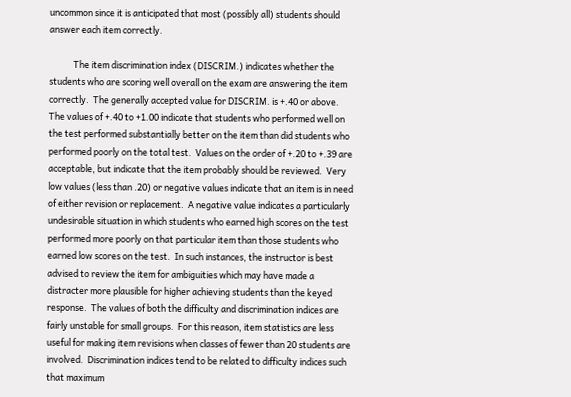uncommon since it is anticipated that most (possibly all) students should answer each item correctly.

            The item discrimination index (DISCRIM.) indicates whether the students who are scoring well overall on the exam are answering the item correctly.  The generally accepted value for DISCRIM. is +.40 or above.  The values of +.40 to +1.00 indicate that students who performed well on the test performed substantially better on the item than did students who performed poorly on the total test.  Values on the order of +.20 to +.39 are acceptable, but indicate that the item probably should be reviewed.  Very low values (less than .20) or negative values indicate that an item is in need of either revision or replacement.  A negative value indicates a particularly undesirable situation in which students who earned high scores on the test performed more poorly on that particular item than those students who earned low scores on the test.  In such instances, the instructor is best advised to review the item for ambiguities which may have made a distracter more plausible for higher achieving students than the keyed response.  The values of both the difficulty and discrimination indices are fairly unstable for small groups.  For this reason, item statistics are less useful for making item revisions when classes of fewer than 20 students are involved.  Discrimination indices tend to be related to difficulty indices such that maximum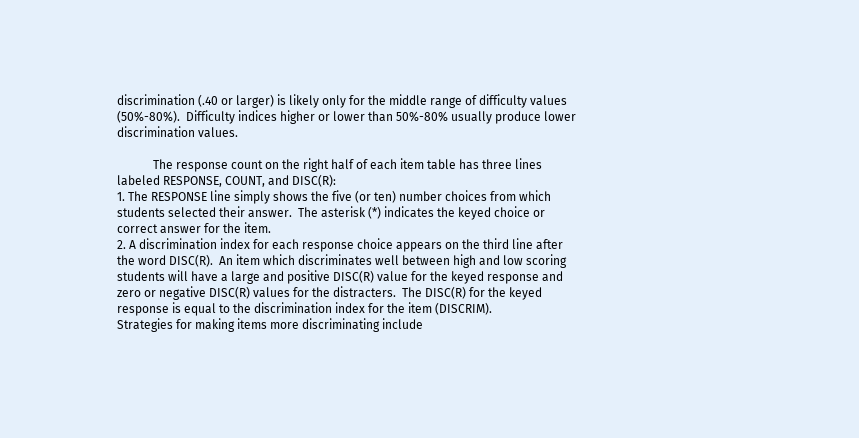discrimination (.40 or larger) is likely only for the middle range of difficulty values (50%-80%).  Difficulty indices higher or lower than 50%-80% usually produce lower discrimination values.

            The response count on the right half of each item table has three lines labeled RESPONSE, COUNT, and DISC(R):
1. The RESPONSE line simply shows the five (or ten) number choices from which students selected their answer.  The asterisk (*) indicates the keyed choice or correct answer for the item.
2. A discrimination index for each response choice appears on the third line after the word DISC(R).  An item which discriminates well between high and low scoring students will have a large and positive DISC(R) value for the keyed response and zero or negative DISC(R) values for the distracters.  The DISC(R) for the keyed response is equal to the discrimination index for the item (DISCRIM).
Strategies for making items more discriminating include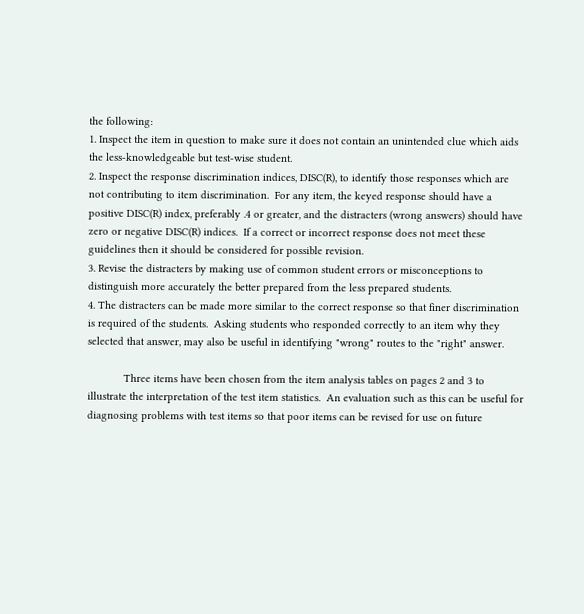the following:
1. Inspect the item in question to make sure it does not contain an unintended clue which aids the less-knowledgeable but test-wise student.
2. Inspect the response discrimination indices, DISC(R), to identify those responses which are not contributing to item discrimination.  For any item, the keyed response should have a positive DISC(R) index, preferably .4 or greater, and the distracters (wrong answers) should have zero or negative DISC(R) indices.  If a correct or incorrect response does not meet these guidelines then it should be considered for possible revision.
3. Revise the distracters by making use of common student errors or misconceptions to distinguish more accurately the better prepared from the less prepared students.
4. The distracters can be made more similar to the correct response so that finer discrimination is required of the students.  Asking students who responded correctly to an item why they selected that answer, may also be useful in identifying "wrong" routes to the "right" answer.

            Three items have been chosen from the item analysis tables on pages 2 and 3 to illustrate the interpretation of the test item statistics.  An evaluation such as this can be useful for diagnosing problems with test items so that poor items can be revised for use on future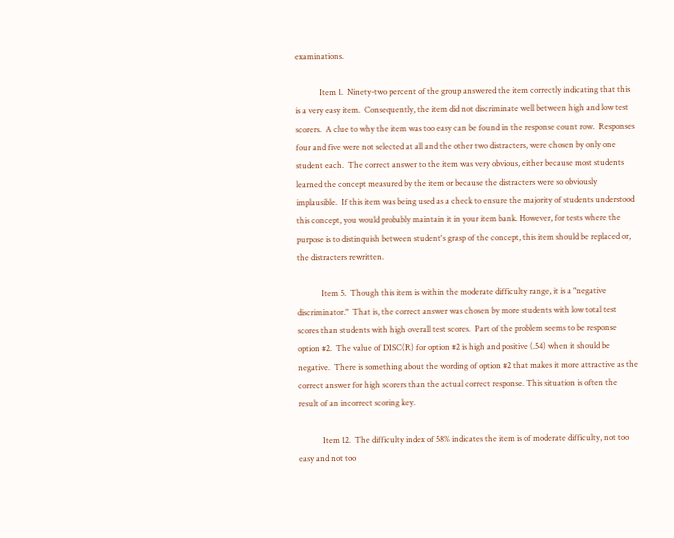examinations.

            Item 1.  Ninety-two percent of the group answered the item correctly indicating that this is a very easy item.  Consequently, the item did not discriminate well between high and low test scorers.  A clue to why the item was too easy can be found in the response count row.  Responses four and five were not selected at all and the other two distracters, were chosen by only one student each.  The correct answer to the item was very obvious, either because most students learned the concept measured by the item or because the distracters were so obviously implausible.  If this item was being used as a check to ensure the majority of students understood this concept, you would probably maintain it in your item bank. However, for tests where the purpose is to distinquish between student's grasp of the concept, this item should be replaced or, the distracters rewritten.

            Item 5.  Though this item is within the moderate difficulty range, it is a "negative discriminator."  That is, the correct answer was chosen by more students with low total test scores than students with high overall test scores.  Part of the problem seems to be response option #2.  The value of DISC(R) for option #2 is high and positive (.54) when it should be negative.  There is something about the wording of option #2 that makes it more attractive as the correct answer for high scorers than the actual correct response. This situation is often the result of an incorrect scoring key.

            Item 12.  The difficulty index of 58% indicates the item is of moderate difficulty, not too easy and not too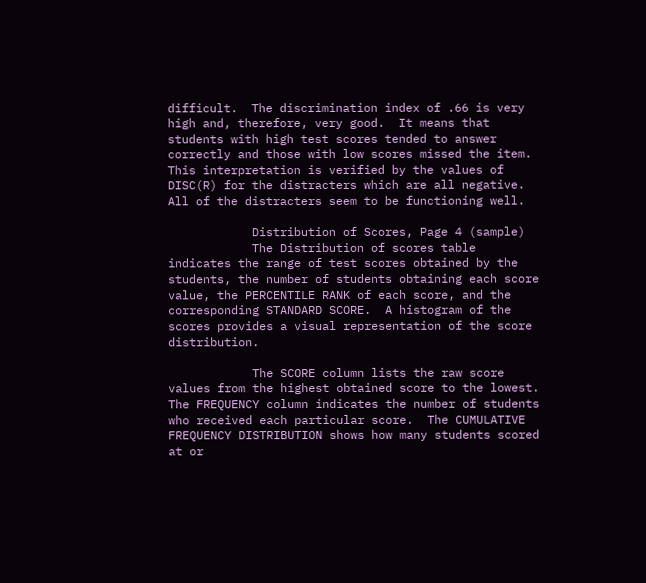difficult.  The discrimination index of .66 is very high and, therefore, very good.  It means that students with high test scores tended to answer correctly and those with low scores missed the item.  This interpretation is verified by the values of DISC(R) for the distracters which are all negative.  All of the distracters seem to be functioning well.

            Distribution of Scores, Page 4 (sample)
            The Distribution of scores table indicates the range of test scores obtained by the students, the number of students obtaining each score value, the PERCENTILE RANK of each score, and the corresponding STANDARD SCORE.  A histogram of the scores provides a visual representation of the score distribution.

            The SCORE column lists the raw score values from the highest obtained score to the lowest.  The FREQUENCY column indicates the number of students who received each particular score.  The CUMULATIVE FREQUENCY DISTRIBUTION shows how many students scored at or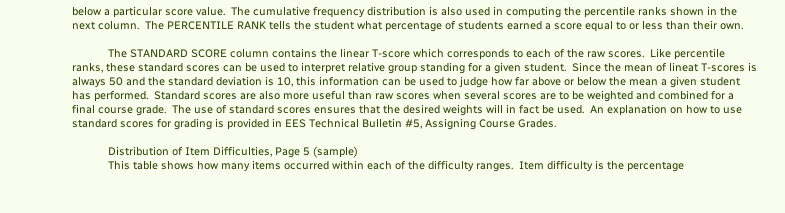below a particular score value.  The cumulative frequency distribution is also used in computing the percentile ranks shown in the next column.  The PERCENTILE RANK tells the student what percentage of students earned a score equal to or less than their own.

            The STANDARD SCORE column contains the linear T-score which corresponds to each of the raw scores.  Like percentile ranks, these standard scores can be used to interpret relative group standing for a given student.  Since the mean of lineat T-scores is always 50 and the standard deviation is 10, this information can be used to judge how far above or below the mean a given student has performed.  Standard scores are also more useful than raw scores when several scores are to be weighted and combined for a final course grade.  The use of standard scores ensures that the desired weights will in fact be used.  An explanation on how to use standard scores for grading is provided in EES Technical Bulletin #5, Assigning Course Grades.

            Distribution of Item Difficulties, Page 5 (sample)
            This table shows how many items occurred within each of the difficulty ranges.  Item difficulty is the percentage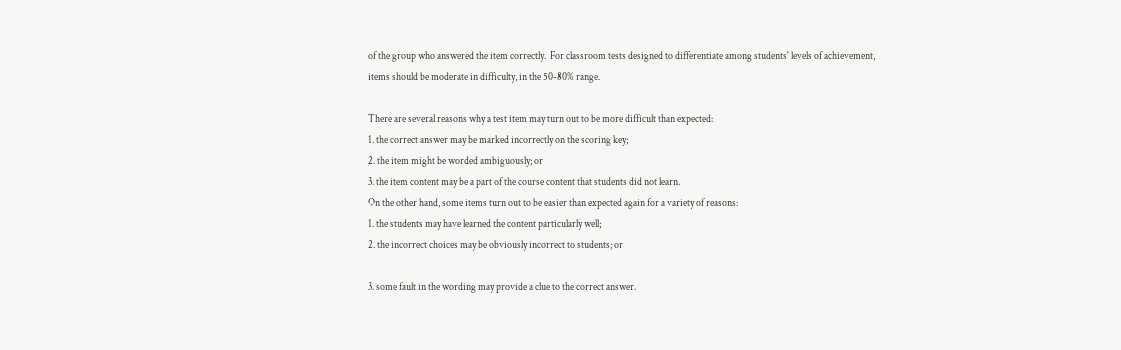of the group who answered the item correctly.  For classroom tests designed to differentiate among students' levels of achievement, items should be moderate in difficulty, in the 50-80% range.

There are several reasons why a test item may turn out to be more difficult than expected:
1. the correct answer may be marked incorrectly on the scoring key;
2. the item might be worded ambiguously; or
3. the item content may be a part of the course content that students did not learn.
On the other hand, some items turn out to be easier than expected again for a variety of reasons:
1. the students may have learned the content particularly well;
2. the incorrect choices may be obviously incorrect to students; or

3. some fault in the wording may provide a clue to the correct answer.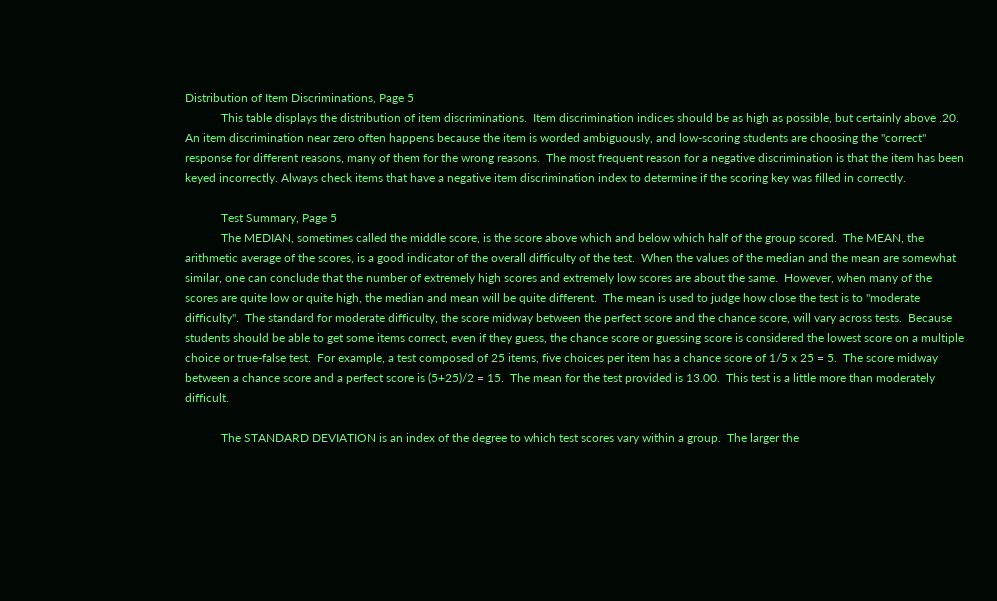Distribution of Item Discriminations, Page 5
            This table displays the distribution of item discriminations.  Item discrimination indices should be as high as possible, but certainly above .20.  An item discrimination near zero often happens because the item is worded ambiguously, and low-scoring students are choosing the "correct" response for different reasons, many of them for the wrong reasons.  The most frequent reason for a negative discrimination is that the item has been keyed incorrectly. Always check items that have a negative item discrimination index to determine if the scoring key was filled in correctly.

            Test Summary, Page 5
            The MEDIAN, sometimes called the middle score, is the score above which and below which half of the group scored.  The MEAN, the arithmetic average of the scores, is a good indicator of the overall difficulty of the test.  When the values of the median and the mean are somewhat similar, one can conclude that the number of extremely high scores and extremely low scores are about the same.  However, when many of the scores are quite low or quite high, the median and mean will be quite different.  The mean is used to judge how close the test is to "moderate difficulty".  The standard for moderate difficulty, the score midway between the perfect score and the chance score, will vary across tests.  Because students should be able to get some items correct, even if they guess, the chance score or guessing score is considered the lowest score on a multiple choice or true-false test.  For example, a test composed of 25 items, five choices per item has a chance score of 1/5 x 25 = 5.  The score midway between a chance score and a perfect score is (5+25)/2 = 15.  The mean for the test provided is 13.00.  This test is a little more than moderately difficult.

            The STANDARD DEVIATION is an index of the degree to which test scores vary within a group.  The larger the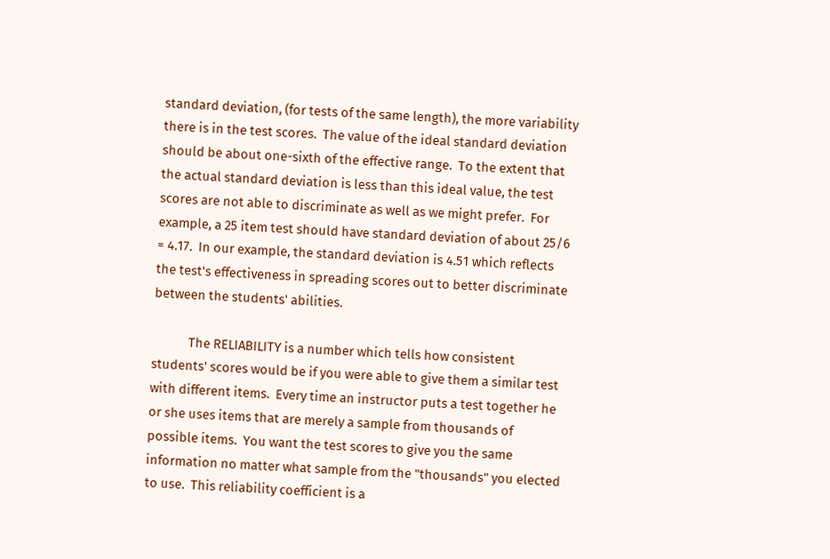standard deviation, (for tests of the same length), the more variability there is in the test scores.  The value of the ideal standard deviation should be about one-sixth of the effective range.  To the extent that the actual standard deviation is less than this ideal value, the test scores are not able to discriminate as well as we might prefer.  For example, a 25 item test should have standard deviation of about 25/6 = 4.17.  In our example, the standard deviation is 4.51 which reflects the test's effectiveness in spreading scores out to better discriminate between the students' abilities.

            The RELIABILITY is a number which tells how consistent students' scores would be if you were able to give them a similar test with different items.  Every time an instructor puts a test together he or she uses items that are merely a sample from thousands of possible items.  You want the test scores to give you the same information no matter what sample from the "thousands" you elected to use.  This reliability coefficient is a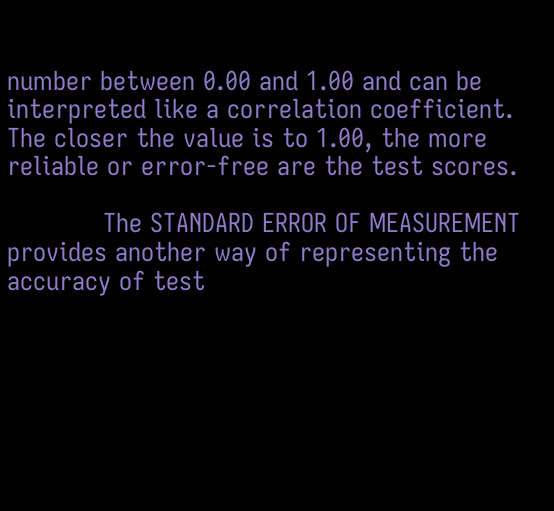number between 0.00 and 1.00 and can be interpreted like a correlation coefficient.  The closer the value is to 1.00, the more reliable or error-free are the test scores.

            The STANDARD ERROR OF MEASUREMENT provides another way of representing the accuracy of test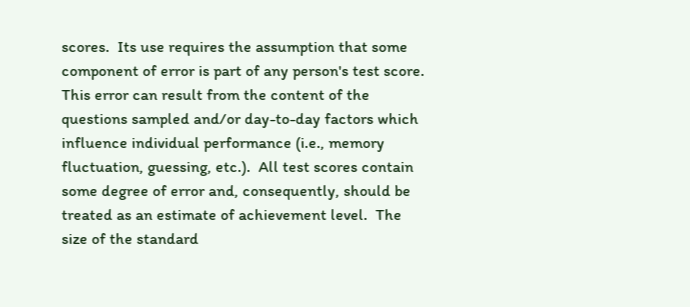scores.  Its use requires the assumption that some component of error is part of any person's test score.  This error can result from the content of the questions sampled and/or day-to-day factors which influence individual performance (i.e., memory fluctuation, guessing, etc.).  All test scores contain some degree of error and, consequently, should be treated as an estimate of achievement level.  The size of the standard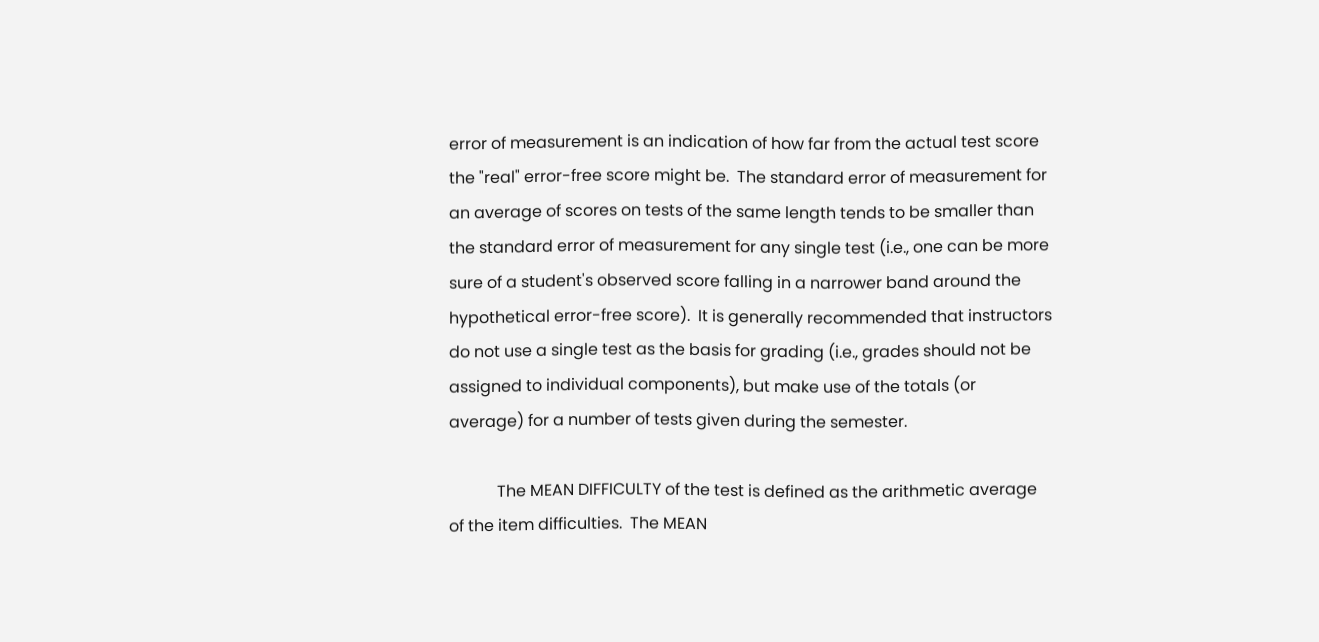error of measurement is an indication of how far from the actual test score the "real" error-free score might be.  The standard error of measurement for an average of scores on tests of the same length tends to be smaller than the standard error of measurement for any single test (i.e., one can be more sure of a student's observed score falling in a narrower band around the hypothetical error-free score).  It is generally recommended that instructors do not use a single test as the basis for grading (i.e., grades should not be assigned to individual components), but make use of the totals (or average) for a number of tests given during the semester.

            The MEAN DIFFICULTY of the test is defined as the arithmetic average of the item difficulties.  The MEAN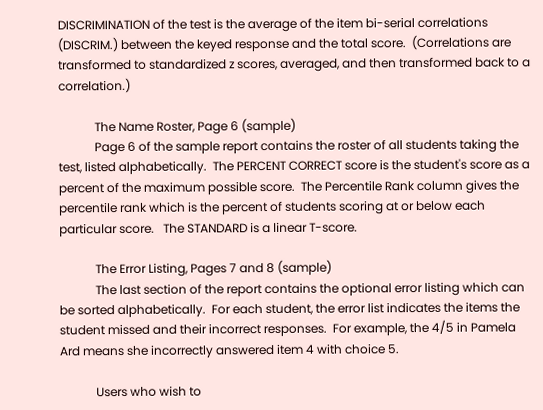DISCRIMINATION of the test is the average of the item bi-serial correlations (DISCRIM.) between the keyed response and the total score.  (Correlations are transformed to standardized z scores, averaged, and then transformed back to a correlation.)

            The Name Roster, Page 6 (sample)
            Page 6 of the sample report contains the roster of all students taking the test, listed alphabetically.  The PERCENT CORRECT score is the student's score as a percent of the maximum possible score.  The Percentile Rank column gives the percentile rank which is the percent of students scoring at or below each particular score.   The STANDARD is a linear T-score.

            The Error Listing, Pages 7 and 8 (sample)
            The last section of the report contains the optional error listing which can be sorted alphabetically.  For each student, the error list indicates the items the student missed and their incorrect responses.  For example, the 4/5 in Pamela Ard means she incorrectly answered item 4 with choice 5.

            Users who wish to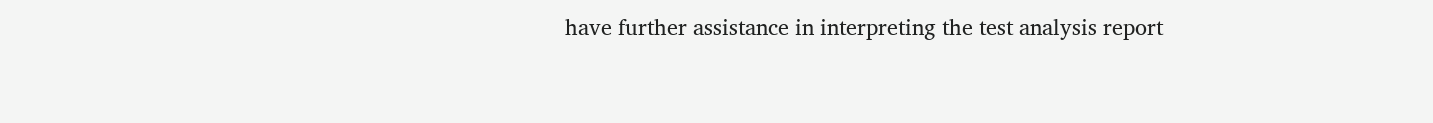have further assistance in interpreting the test analysis report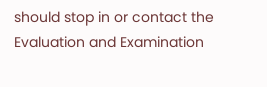should stop in or contact the Evaluation and Examination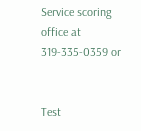Service scoring office at 319-335-0359 or


Test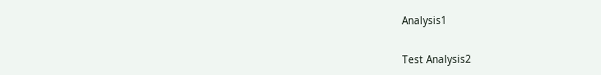Analysis1


Test Analysis2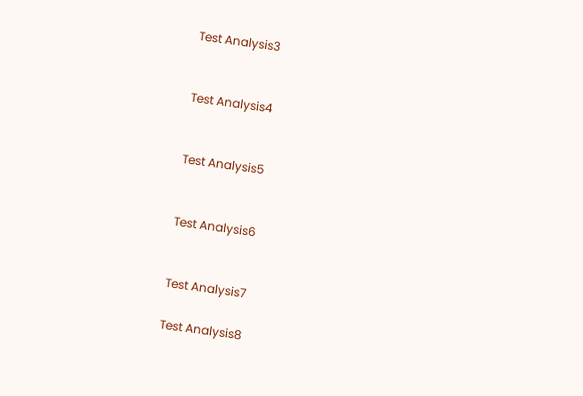Test Analysis3


Test Analysis4


Test Analysis5


Test Analysis6


Test Analysis7

Test Analysis8